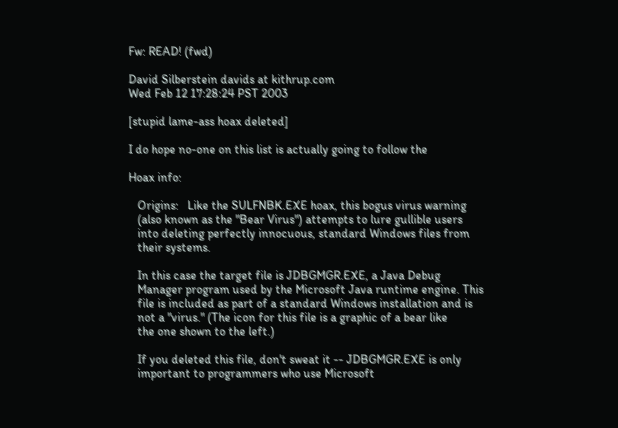Fw: READ! (fwd)

David Silberstein davids at kithrup.com
Wed Feb 12 17:28:24 PST 2003

[stupid lame-ass hoax deleted]

I do hope no-one on this list is actually going to follow the

Hoax info:

   Origins:   Like the SULFNBK.EXE hoax, this bogus virus warning
   (also known as the "Bear Virus") attempts to lure gullible users
   into deleting perfectly innocuous, standard Windows files from
   their systems.

   In this case the target file is JDBGMGR.EXE, a Java Debug
   Manager program used by the Microsoft Java runtime engine. This
   file is included as part of a standard Windows installation and is
   not a "virus." (The icon for this file is a graphic of a bear like
   the one shown to the left.)

   If you deleted this file, don't sweat it -- JDBGMGR.EXE is only
   important to programmers who use Microsoft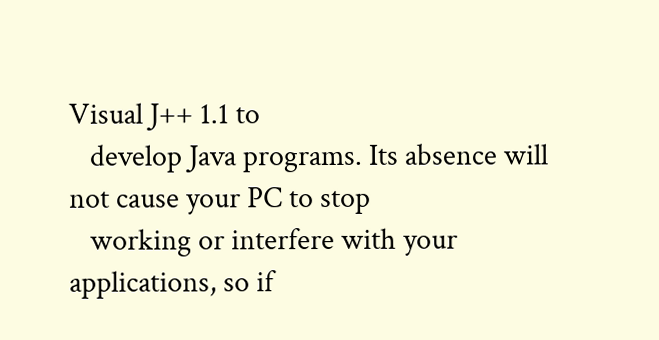Visual J++ 1.1 to
   develop Java programs. Its absence will not cause your PC to stop
   working or interfere with your applications, so if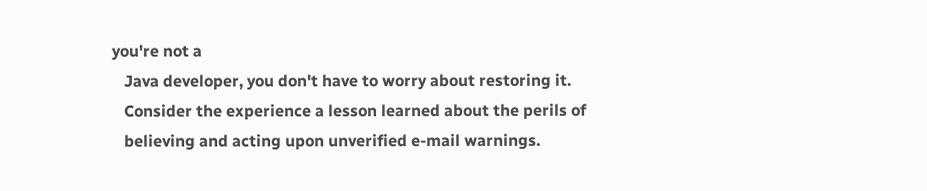you're not a
   Java developer, you don't have to worry about restoring it.
   Consider the experience a lesson learned about the perils of
   believing and acting upon unverified e-mail warnings.